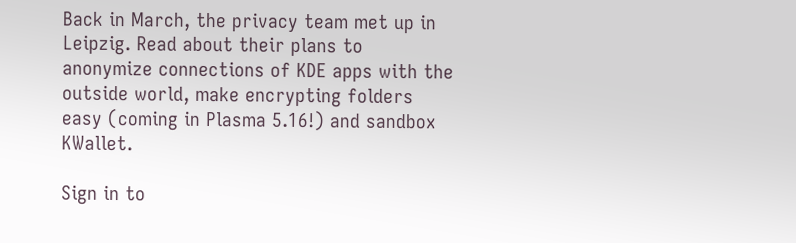Back in March, the privacy team met up in Leipzig. Read about their plans to anonymize connections of KDE apps with the outside world, make encrypting folders easy (coming in Plasma 5.16!) and sandbox KWallet.

Sign in to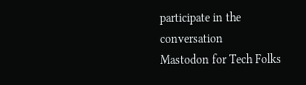participate in the conversation
Mastodon for Tech Folks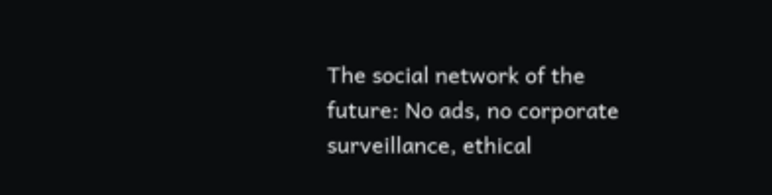The social network of the future: No ads, no corporate surveillance, ethical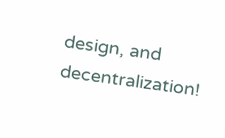design, and decentralization!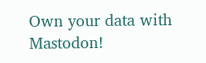Own your data with Mastodon!